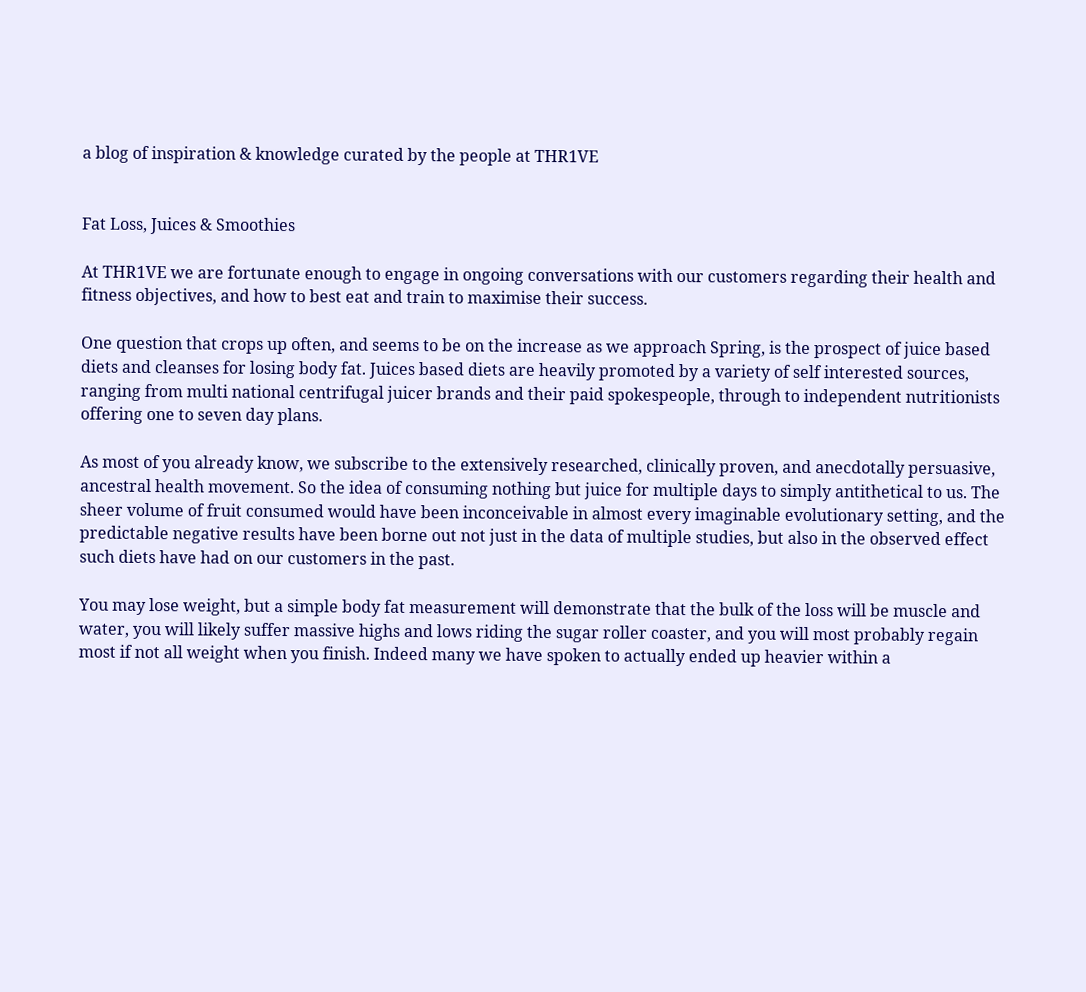a blog of inspiration & knowledge curated by the people at THR1VE


Fat Loss, Juices & Smoothies

At THR1VE we are fortunate enough to engage in ongoing conversations with our customers regarding their health and fitness objectives, and how to best eat and train to maximise their success.

One question that crops up often, and seems to be on the increase as we approach Spring, is the prospect of juice based diets and cleanses for losing body fat. Juices based diets are heavily promoted by a variety of self interested sources, ranging from multi national centrifugal juicer brands and their paid spokespeople, through to independent nutritionists offering one to seven day plans.

As most of you already know, we subscribe to the extensively researched, clinically proven, and anecdotally persuasive, ancestral health movement. So the idea of consuming nothing but juice for multiple days to simply antithetical to us. The sheer volume of fruit consumed would have been inconceivable in almost every imaginable evolutionary setting, and the predictable negative results have been borne out not just in the data of multiple studies, but also in the observed effect such diets have had on our customers in the past.

You may lose weight, but a simple body fat measurement will demonstrate that the bulk of the loss will be muscle and water, you will likely suffer massive highs and lows riding the sugar roller coaster, and you will most probably regain most if not all weight when you finish. Indeed many we have spoken to actually ended up heavier within a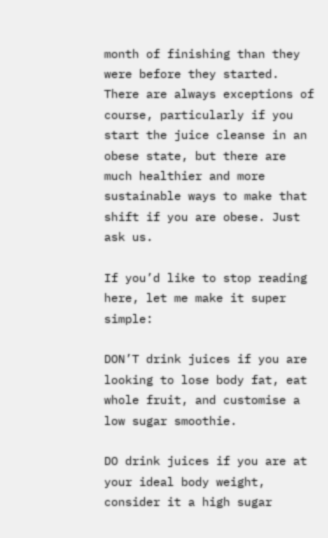month of finishing than they were before they started. There are always exceptions of course, particularly if you start the juice cleanse in an obese state, but there are much healthier and more sustainable ways to make that shift if you are obese. Just ask us.

If you’d like to stop reading here, let me make it super simple:

DON’T drink juices if you are looking to lose body fat, eat whole fruit, and customise a low sugar smoothie.

DO drink juices if you are at your ideal body weight, consider it a high sugar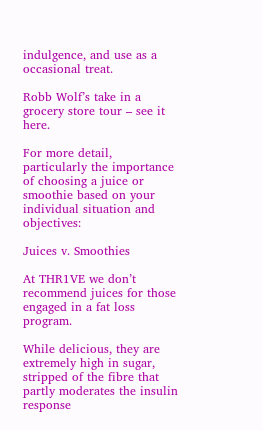indulgence, and use as a occasional treat.

Robb Wolf’s take in a grocery store tour – see it here.

For more detail, particularly the importance of choosing a juice or smoothie based on your individual situation and objectives:

Juices v. Smoothies

At THR1VE we don’t recommend juices for those engaged in a fat loss program.

While delicious, they are extremely high in sugar, stripped of the fibre that partly moderates the insulin response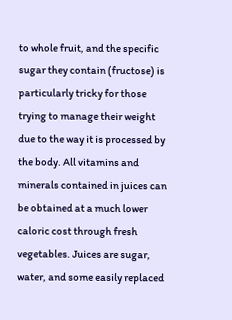to whole fruit, and the specific sugar they contain (fructose) is particularly tricky for those trying to manage their weight due to the way it is processed by the body. All vitamins and minerals contained in juices can be obtained at a much lower caloric cost through fresh vegetables. Juices are sugar, water, and some easily replaced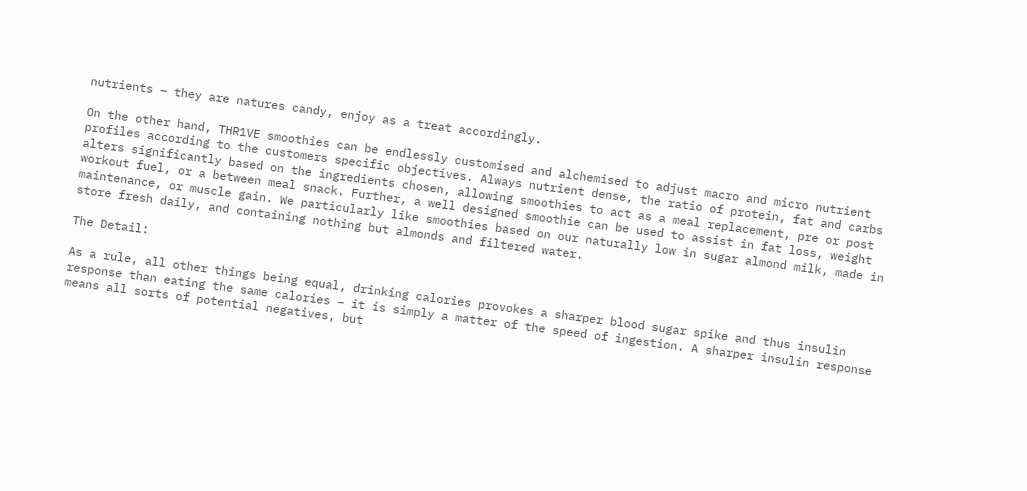nutrients – they are natures candy, enjoy as a treat accordingly.

On the other hand, THR1VE smoothies can be endlessly customised and alchemised to adjust macro and micro nutrient profiles according to the customers specific objectives. Always nutrient dense, the ratio of protein, fat and carbs alters significantly based on the ingredients chosen, allowing smoothies to act as a meal replacement, pre or post workout fuel, or a between meal snack. Further, a well designed smoothie can be used to assist in fat loss, weight maintenance, or muscle gain. We particularly like smoothies based on our naturally low in sugar almond milk, made in store fresh daily, and containing nothing but almonds and filtered water.

The Detail:

As a rule, all other things being equal, drinking calories provokes a sharper blood sugar spike and thus insulin response than eating the same calories – it is simply a matter of the speed of ingestion. A sharper insulin response means all sorts of potential negatives, but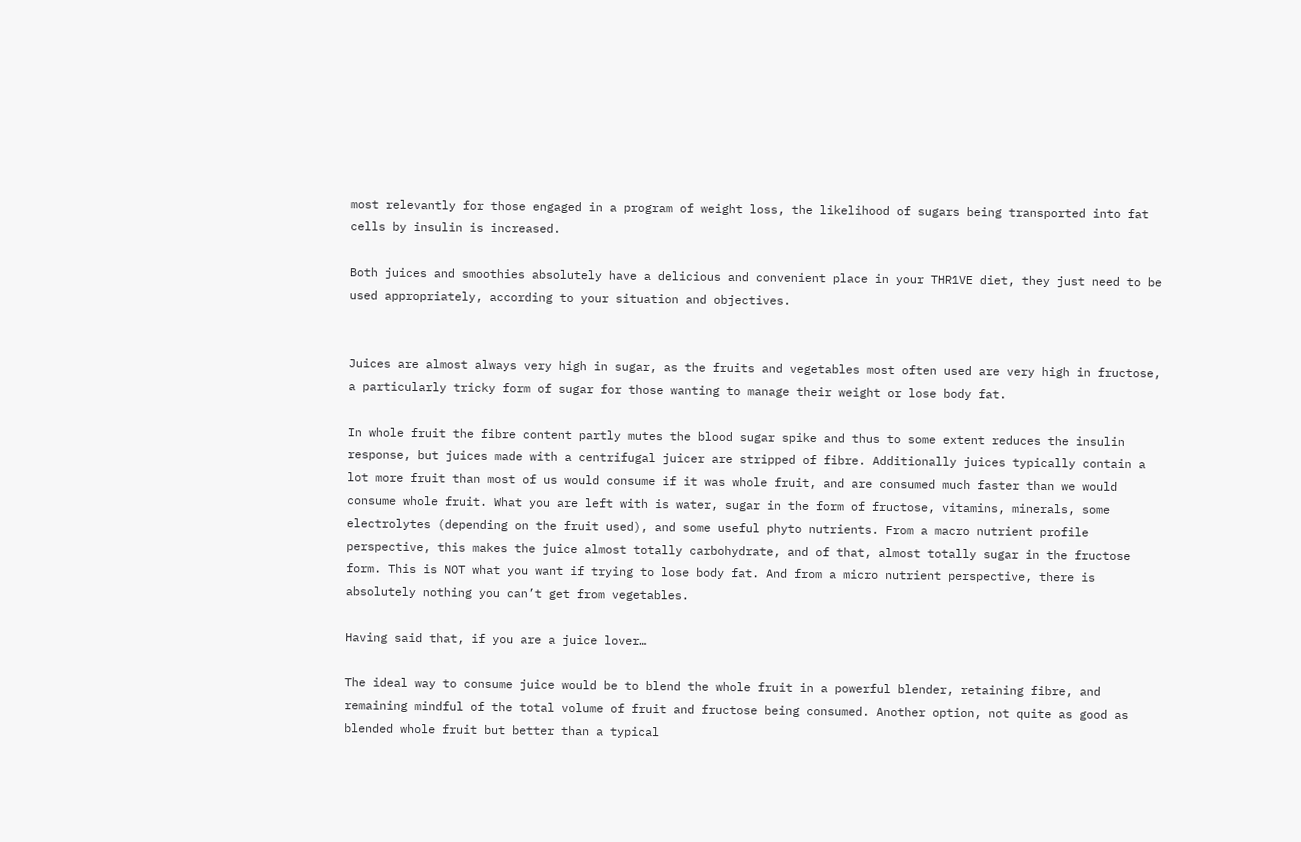most relevantly for those engaged in a program of weight loss, the likelihood of sugars being transported into fat cells by insulin is increased.

Both juices and smoothies absolutely have a delicious and convenient place in your THR1VE diet, they just need to be used appropriately, according to your situation and objectives.


Juices are almost always very high in sugar, as the fruits and vegetables most often used are very high in fructose, a particularly tricky form of sugar for those wanting to manage their weight or lose body fat.

In whole fruit the fibre content partly mutes the blood sugar spike and thus to some extent reduces the insulin response, but juices made with a centrifugal juicer are stripped of fibre. Additionally juices typically contain a lot more fruit than most of us would consume if it was whole fruit, and are consumed much faster than we would consume whole fruit. What you are left with is water, sugar in the form of fructose, vitamins, minerals, some electrolytes (depending on the fruit used), and some useful phyto nutrients. From a macro nutrient profile perspective, this makes the juice almost totally carbohydrate, and of that, almost totally sugar in the fructose form. This is NOT what you want if trying to lose body fat. And from a micro nutrient perspective, there is absolutely nothing you can’t get from vegetables.

Having said that, if you are a juice lover…

The ideal way to consume juice would be to blend the whole fruit in a powerful blender, retaining fibre, and remaining mindful of the total volume of fruit and fructose being consumed. Another option, not quite as good as blended whole fruit but better than a typical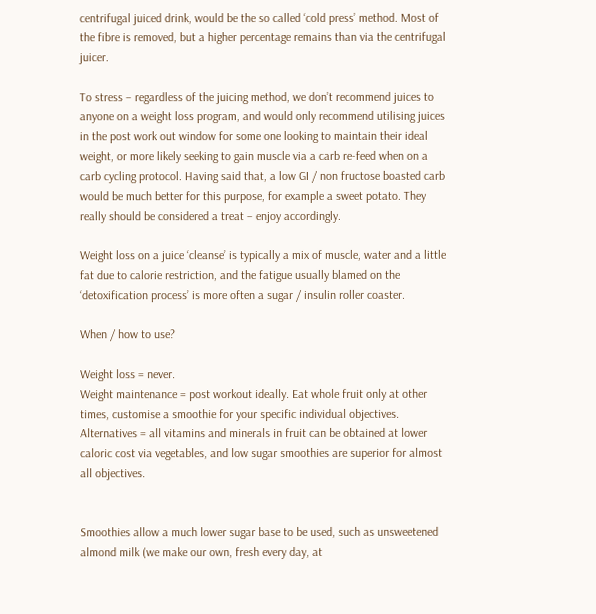centrifugal juiced drink, would be the so called ‘cold press’ method. Most of the fibre is removed, but a higher percentage remains than via the centrifugal juicer.

To stress – regardless of the juicing method, we don’t recommend juices to anyone on a weight loss program, and would only recommend utilising juices in the post work out window for some one looking to maintain their ideal weight, or more likely seeking to gain muscle via a carb re-feed when on a carb cycling protocol. Having said that, a low GI / non fructose boasted carb would be much better for this purpose, for example a sweet potato. They really should be considered a treat – enjoy accordingly.

Weight loss on a juice ‘cleanse’ is typically a mix of muscle, water and a little fat due to calorie restriction, and the fatigue usually blamed on the ‘detoxification process’ is more often a sugar / insulin roller coaster.

When / how to use?

Weight loss = never.
Weight maintenance = post workout ideally. Eat whole fruit only at other times, customise a smoothie for your specific individual objectives.
Alternatives = all vitamins and minerals in fruit can be obtained at lower caloric cost via vegetables, and low sugar smoothies are superior for almost all objectives.


Smoothies allow a much lower sugar base to be used, such as unsweetened almond milk (we make our own, fresh every day, at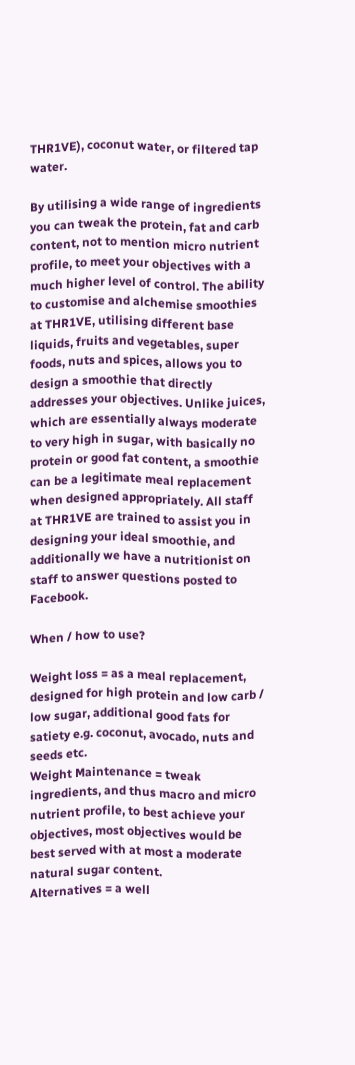THR1VE), coconut water, or filtered tap water.

By utilising a wide range of ingredients you can tweak the protein, fat and carb content, not to mention micro nutrient profile, to meet your objectives with a much higher level of control. The ability to customise and alchemise smoothies at THR1VE, utilising different base liquids, fruits and vegetables, super foods, nuts and spices, allows you to design a smoothie that directly addresses your objectives. Unlike juices, which are essentially always moderate to very high in sugar, with basically no protein or good fat content, a smoothie can be a legitimate meal replacement when designed appropriately. All staff at THR1VE are trained to assist you in designing your ideal smoothie, and additionally we have a nutritionist on staff to answer questions posted to Facebook.

When / how to use?

Weight loss = as a meal replacement, designed for high protein and low carb / low sugar, additional good fats for satiety e.g. coconut, avocado, nuts and seeds etc.
Weight Maintenance = tweak ingredients, and thus macro and micro nutrient profile, to best achieve your objectives, most objectives would be best served with at most a moderate natural sugar content.
Alternatives = a well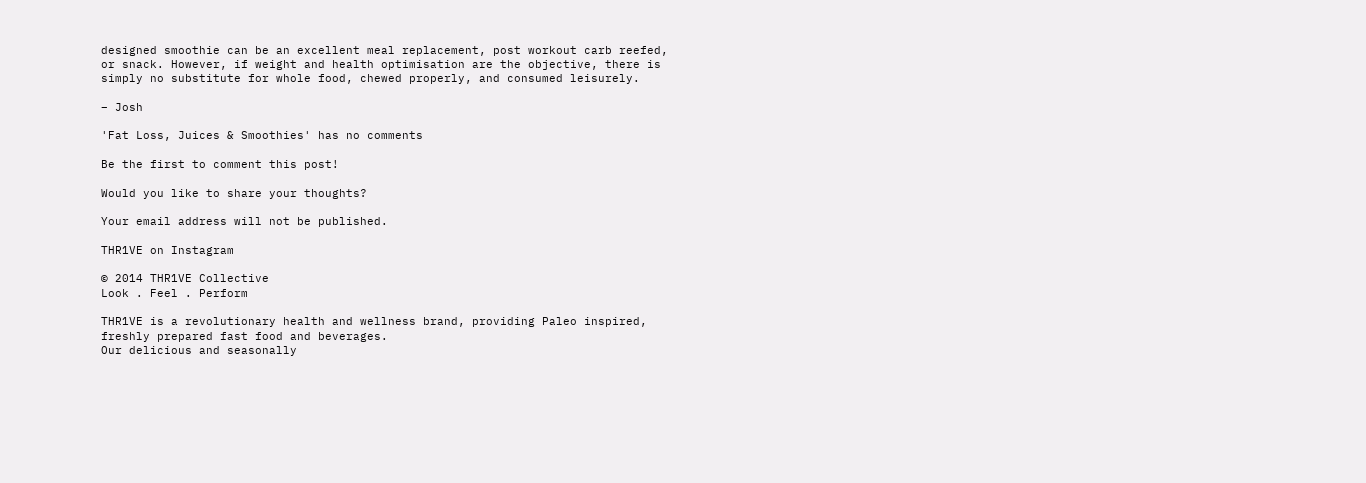designed smoothie can be an excellent meal replacement, post workout carb reefed, or snack. However, if weight and health optimisation are the objective, there is simply no substitute for whole food, chewed properly, and consumed leisurely.

– Josh

'Fat Loss, Juices & Smoothies' has no comments

Be the first to comment this post!

Would you like to share your thoughts?

Your email address will not be published.

THR1VE on Instagram

© 2014 THR1VE Collective
Look . Feel . Perform

THR1VE is a revolutionary health and wellness brand, providing Paleo inspired, freshly prepared fast food and beverages.
Our delicious and seasonally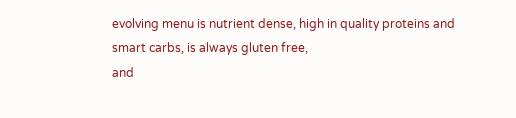evolving menu is nutrient dense, high in quality proteins and smart carbs, is always gluten free,
and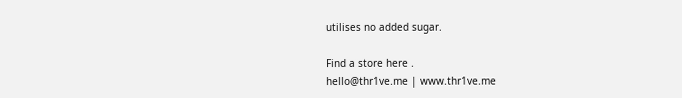utilises no added sugar.

Find a store here .
hello@thr1ve.me | www.thr1ve.me